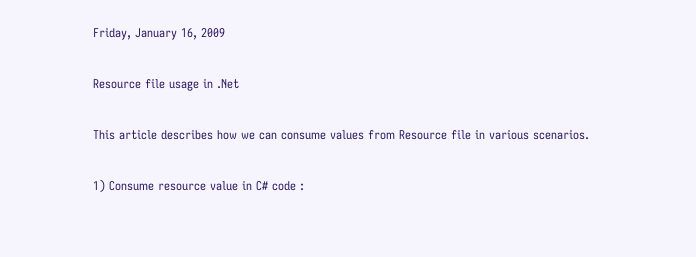Friday, January 16, 2009

Resource file usage in .Net

This article describes how we can consume values from Resource file in various scenarios.

1) Consume resource value in C# code :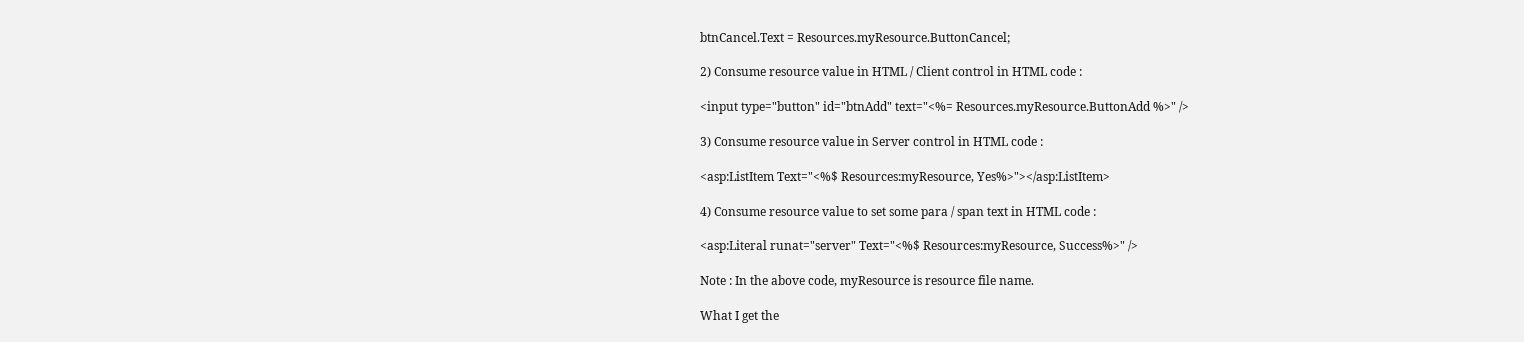btnCancel.Text = Resources.myResource.ButtonCancel;

2) Consume resource value in HTML / Client control in HTML code :

<input type="button" id="btnAdd" text="<%= Resources.myResource.ButtonAdd %>" />

3) Consume resource value in Server control in HTML code :

<asp:ListItem Text="<%$ Resources:myResource, Yes%>"></asp:ListItem>

4) Consume resource value to set some para / span text in HTML code :

<asp:Literal runat="server" Text="<%$ Resources:myResource, Success%>" />

Note : In the above code, myResource is resource file name.

What I get the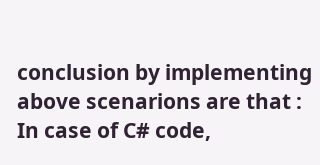conclusion by implementing above scenarions are that :
In case of C# code,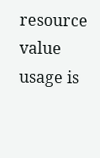resource value usage is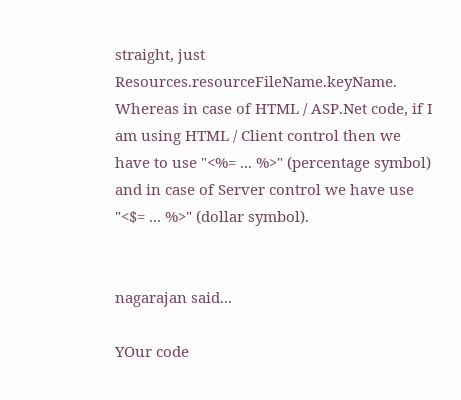straight, just Resources.resourceFileName.keyName.
Whereas in case of HTML / ASP.Net code, if I am using HTML / Client control then we have to use "<%= ... %>" (percentage symbol) and in case of Server control we have use "<$= ... %>" (dollar symbol).


nagarajan said...

YOur code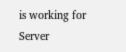is working for Server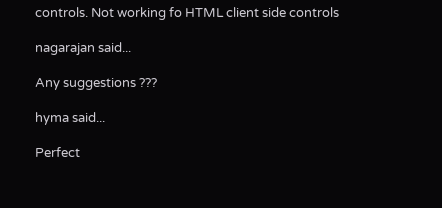controls. Not working fo HTML client side controls

nagarajan said...

Any suggestions ???

hyma said...

Perfect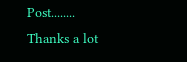Post........
Thanks a lot